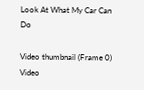Look At What My Car Can Do

Video thumbnail (Frame 0) Video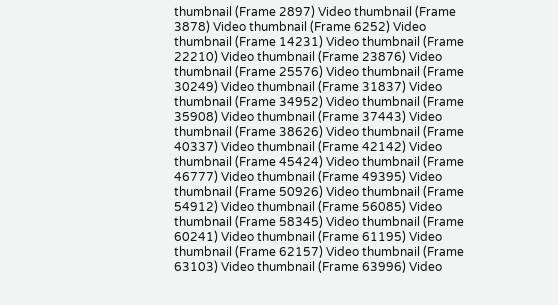thumbnail (Frame 2897) Video thumbnail (Frame 3878) Video thumbnail (Frame 6252) Video thumbnail (Frame 14231) Video thumbnail (Frame 22210) Video thumbnail (Frame 23876) Video thumbnail (Frame 25576) Video thumbnail (Frame 30249) Video thumbnail (Frame 31837) Video thumbnail (Frame 34952) Video thumbnail (Frame 35908) Video thumbnail (Frame 37443) Video thumbnail (Frame 38626) Video thumbnail (Frame 40337) Video thumbnail (Frame 42142) Video thumbnail (Frame 45424) Video thumbnail (Frame 46777) Video thumbnail (Frame 49395) Video thumbnail (Frame 50926) Video thumbnail (Frame 54912) Video thumbnail (Frame 56085) Video thumbnail (Frame 58345) Video thumbnail (Frame 60241) Video thumbnail (Frame 61195) Video thumbnail (Frame 62157) Video thumbnail (Frame 63103) Video thumbnail (Frame 63996) Video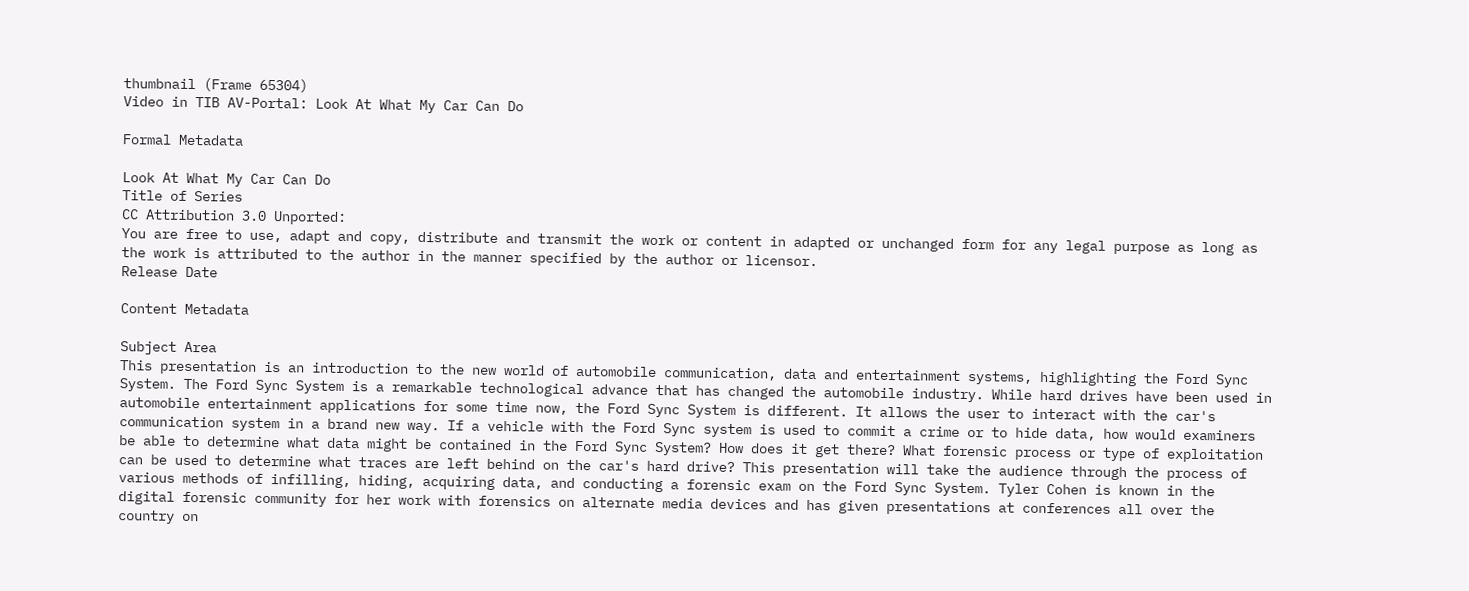thumbnail (Frame 65304)
Video in TIB AV-Portal: Look At What My Car Can Do

Formal Metadata

Look At What My Car Can Do
Title of Series
CC Attribution 3.0 Unported:
You are free to use, adapt and copy, distribute and transmit the work or content in adapted or unchanged form for any legal purpose as long as the work is attributed to the author in the manner specified by the author or licensor.
Release Date

Content Metadata

Subject Area
This presentation is an introduction to the new world of automobile communication, data and entertainment systems, highlighting the Ford Sync System. The Ford Sync System is a remarkable technological advance that has changed the automobile industry. While hard drives have been used in automobile entertainment applications for some time now, the Ford Sync System is different. It allows the user to interact with the car's communication system in a brand new way. If a vehicle with the Ford Sync system is used to commit a crime or to hide data, how would examiners be able to determine what data might be contained in the Ford Sync System? How does it get there? What forensic process or type of exploitation can be used to determine what traces are left behind on the car's hard drive? This presentation will take the audience through the process of various methods of infilling, hiding, acquiring data, and conducting a forensic exam on the Ford Sync System. Tyler Cohen is known in the digital forensic community for her work with forensics on alternate media devices and has given presentations at conferences all over the country on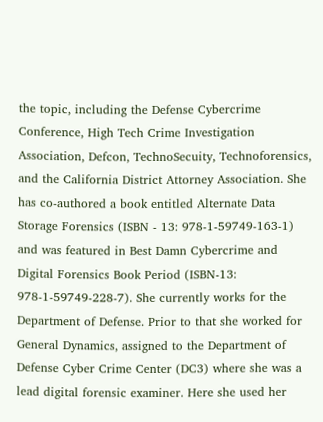the topic, including the Defense Cybercrime Conference, High Tech Crime Investigation Association, Defcon, TechnoSecuity, Technoforensics, and the California District Attorney Association. She has co-authored a book entitled Alternate Data Storage Forensics (ISBN - 13: 978-1-59749-163-1) and was featured in Best Damn Cybercrime and Digital Forensics Book Period (ISBN-13: 978-1-59749-228-7). She currently works for the Department of Defense. Prior to that she worked for General Dynamics, assigned to the Department of Defense Cyber Crime Center (DC3) where she was a lead digital forensic examiner. Here she used her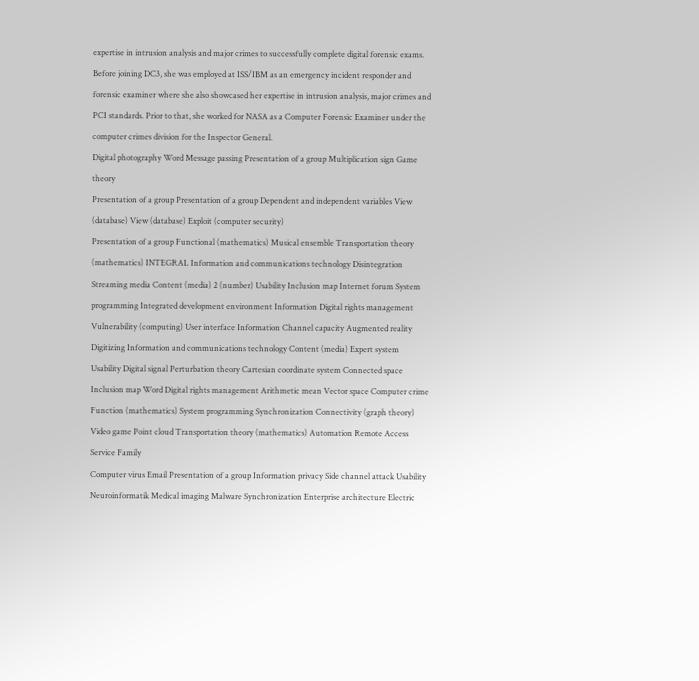expertise in intrusion analysis and major crimes to successfully complete digital forensic exams. Before joining DC3, she was employed at ISS/IBM as an emergency incident responder and forensic examiner where she also showcased her expertise in intrusion analysis, major crimes and PCI standards. Prior to that, she worked for NASA as a Computer Forensic Examiner under the computer crimes division for the Inspector General.
Digital photography Word Message passing Presentation of a group Multiplication sign Game theory
Presentation of a group Presentation of a group Dependent and independent variables View (database) View (database) Exploit (computer security)
Presentation of a group Functional (mathematics) Musical ensemble Transportation theory (mathematics) INTEGRAL Information and communications technology Disintegration Streaming media Content (media) 2 (number) Usability Inclusion map Internet forum System programming Integrated development environment Information Digital rights management Vulnerability (computing) User interface Information Channel capacity Augmented reality Digitizing Information and communications technology Content (media) Expert system Usability Digital signal Perturbation theory Cartesian coordinate system Connected space Inclusion map Word Digital rights management Arithmetic mean Vector space Computer crime Function (mathematics) System programming Synchronization Connectivity (graph theory) Video game Point cloud Transportation theory (mathematics) Automation Remote Access Service Family
Computer virus Email Presentation of a group Information privacy Side channel attack Usability Neuroinformatik Medical imaging Malware Synchronization Enterprise architecture Electric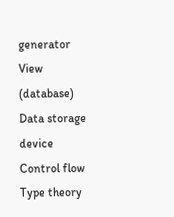generator View (database) Data storage device Control flow Type theory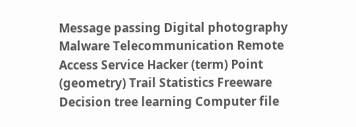Message passing Digital photography Malware Telecommunication Remote Access Service Hacker (term) Point (geometry) Trail Statistics Freeware Decision tree learning Computer file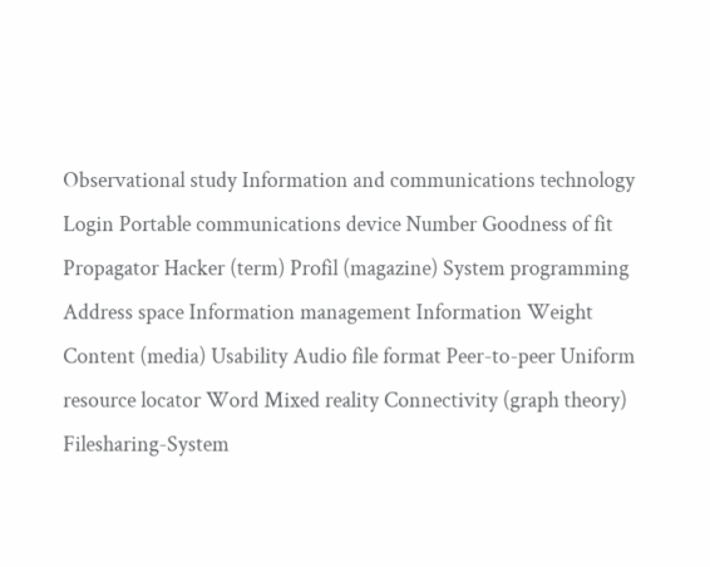Observational study Information and communications technology Login Portable communications device Number Goodness of fit Propagator Hacker (term) Profil (magazine) System programming Address space Information management Information Weight Content (media) Usability Audio file format Peer-to-peer Uniform resource locator Word Mixed reality Connectivity (graph theory) Filesharing-System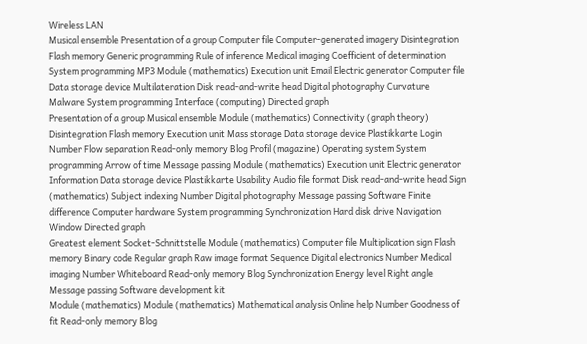Wireless LAN
Musical ensemble Presentation of a group Computer file Computer-generated imagery Disintegration Flash memory Generic programming Rule of inference Medical imaging Coefficient of determination System programming MP3 Module (mathematics) Execution unit Email Electric generator Computer file Data storage device Multilateration Disk read-and-write head Digital photography Curvature Malware System programming Interface (computing) Directed graph
Presentation of a group Musical ensemble Module (mathematics) Connectivity (graph theory) Disintegration Flash memory Execution unit Mass storage Data storage device Plastikkarte Login Number Flow separation Read-only memory Blog Profil (magazine) Operating system System programming Arrow of time Message passing Module (mathematics) Execution unit Electric generator Information Data storage device Plastikkarte Usability Audio file format Disk read-and-write head Sign (mathematics) Subject indexing Number Digital photography Message passing Software Finite difference Computer hardware System programming Synchronization Hard disk drive Navigation Window Directed graph
Greatest element Socket-Schnittstelle Module (mathematics) Computer file Multiplication sign Flash memory Binary code Regular graph Raw image format Sequence Digital electronics Number Medical imaging Number Whiteboard Read-only memory Blog Synchronization Energy level Right angle Message passing Software development kit
Module (mathematics) Module (mathematics) Mathematical analysis Online help Number Goodness of fit Read-only memory Blog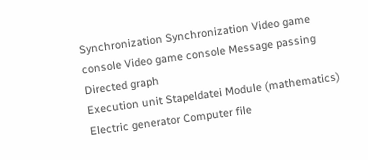Synchronization Synchronization Video game console Video game console Message passing Directed graph
Execution unit Stapeldatei Module (mathematics) Electric generator Computer file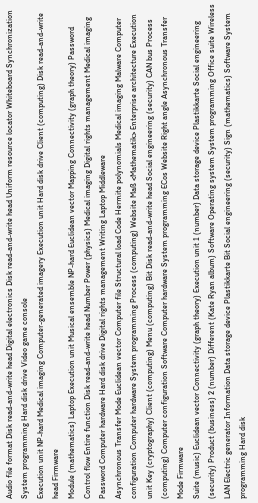Audio file format Disk read-and-write head Digital electronics Disk read-and-write head Uniform resource locator Whiteboard Synchronization System programming Hard disk drive Video game console
Execution unit NP-hard Medical imaging Computer-generated imagery Execution unit Hard disk drive Client (computing) Disk read-and-write head Firmware
Module (mathematics) Laptop Execution unit Musical ensemble NP-hard Euclidean vector Mapping Connectivity (graph theory) Password Control flow Entire function Disk read-and-write head Number Power (physics) Medical imaging Digital rights management Medical imaging Password Computer hardware Hard disk drive Digital rights management Writing Laptop Middleware
Asynchronous Transfer Mode Euclidean vector Computer file Structural load Code Hermite polynomials Medical imaging Malware Computer configuration Computer hardware System programming Process (computing) Website Maß <Mathematik> Enterprise architecture Execution unit Key (cryptography) Client (computing) Menu (computing) Bit Disk read-and-write head Social engineering (security) CAN bus Process (computing) Computer configuration Software Computer hardware System programming ECos Website Right angle Asynchronous Transfer Mode Firmware
Suite (music) Euclidean vector Connectivity (graph theory) Execution unit 1 (number) Data storage device Plastikkarte Social engineering (security) Product (business) 2 (number) Different (Kate Ryan album) Software Operating system System programming Office suite Wireless LAN Electric generator Information Data storage device Plastikkarte Bit Social engineering (security) Sign (mathematics) Software System programming Hard disk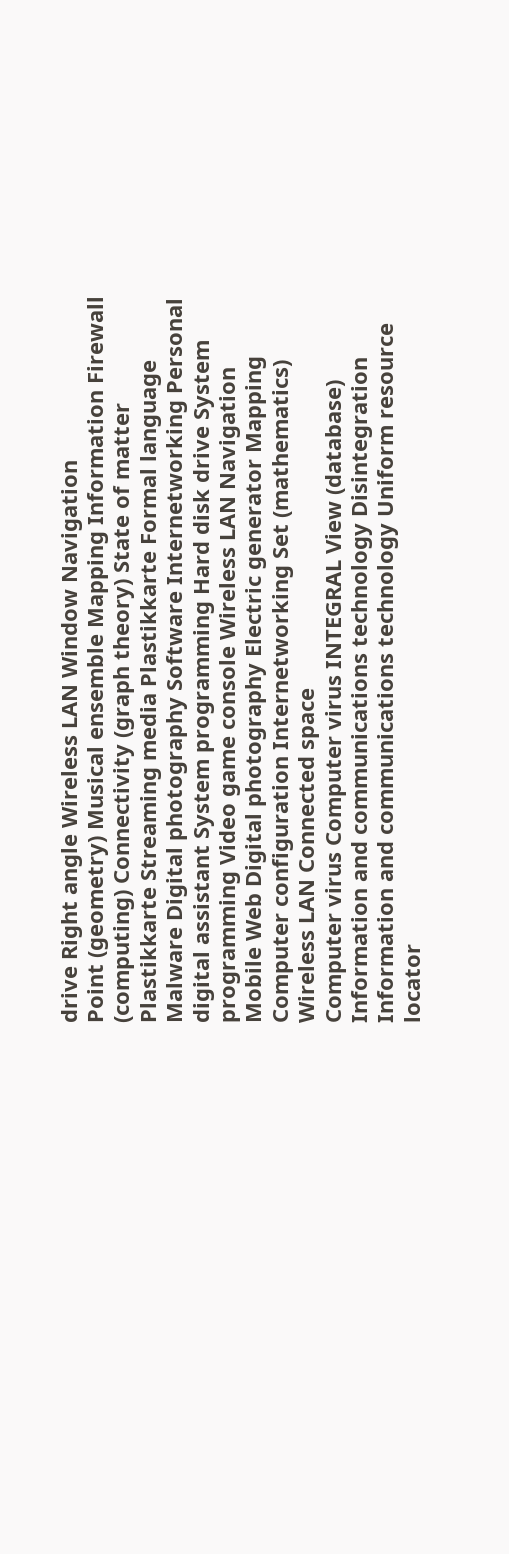drive Right angle Wireless LAN Window Navigation
Point (geometry) Musical ensemble Mapping Information Firewall (computing) Connectivity (graph theory) State of matter Plastikkarte Streaming media Plastikkarte Formal language Malware Digital photography Software Internetworking Personal digital assistant System programming Hard disk drive System programming Video game console Wireless LAN Navigation
Mobile Web Digital photography Electric generator Mapping Computer configuration Internetworking Set (mathematics) Wireless LAN Connected space
Computer virus Computer virus INTEGRAL View (database) Information and communications technology Disintegration Information and communications technology Uniform resource locator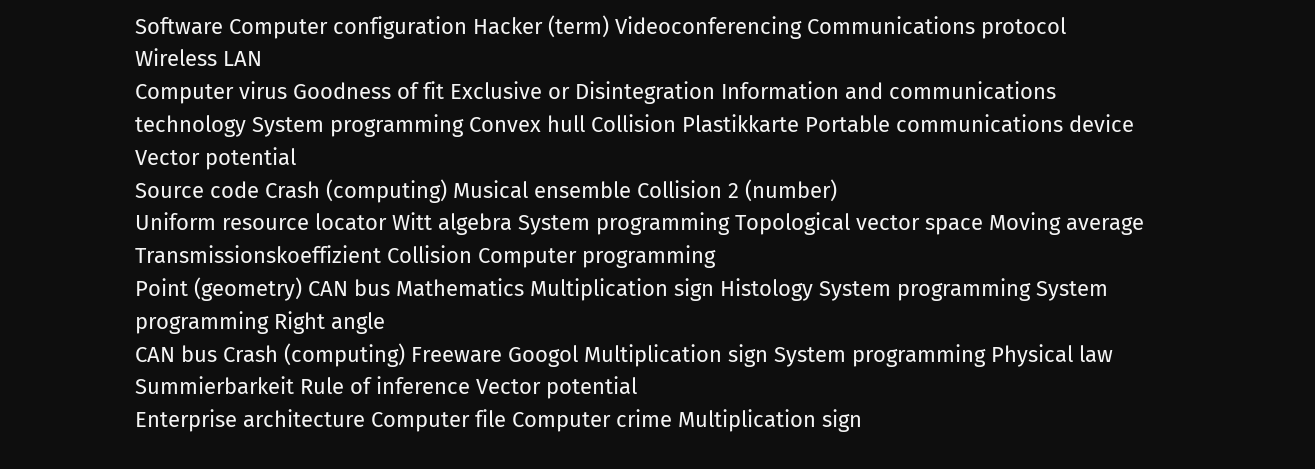Software Computer configuration Hacker (term) Videoconferencing Communications protocol Wireless LAN
Computer virus Goodness of fit Exclusive or Disintegration Information and communications technology System programming Convex hull Collision Plastikkarte Portable communications device Vector potential
Source code Crash (computing) Musical ensemble Collision 2 (number)
Uniform resource locator Witt algebra System programming Topological vector space Moving average Transmissionskoeffizient Collision Computer programming
Point (geometry) CAN bus Mathematics Multiplication sign Histology System programming System programming Right angle
CAN bus Crash (computing) Freeware Googol Multiplication sign System programming Physical law Summierbarkeit Rule of inference Vector potential
Enterprise architecture Computer file Computer crime Multiplication sign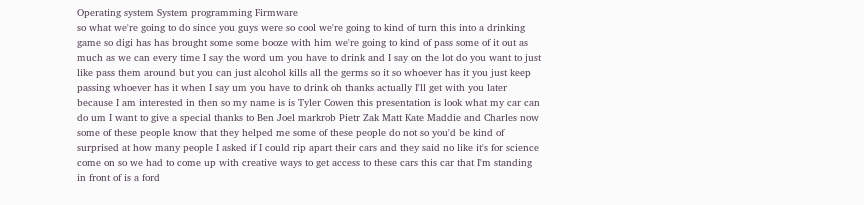Operating system System programming Firmware
so what we're going to do since you guys were so cool we're going to kind of turn this into a drinking game so digi has has brought some some booze with him we're going to kind of pass some of it out as much as we can every time I say the word um you have to drink and I say on the lot do you want to just like pass them around but you can just alcohol kills all the germs so it so whoever has it you just keep passing whoever has it when I say um you have to drink oh thanks actually I'll get with you later because I am interested in then so my name is is Tyler Cowen this presentation is look what my car can do um I want to give a special thanks to Ben Joel markrob Pietr Zak Matt Kate Maddie and Charles now some of these people know that they helped me some of these people do not so you'd be kind of surprised at how many people I asked if I could rip apart their cars and they said no like it's for science come on so we had to come up with creative ways to get access to these cars this car that I'm standing in front of is a ford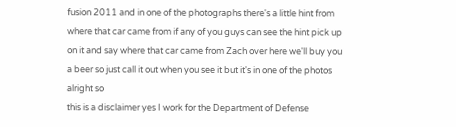fusion 2011 and in one of the photographs there's a little hint from where that car came from if any of you guys can see the hint pick up on it and say where that car came from Zach over here we'll buy you a beer so just call it out when you see it but it's in one of the photos alright so
this is a disclaimer yes I work for the Department of Defense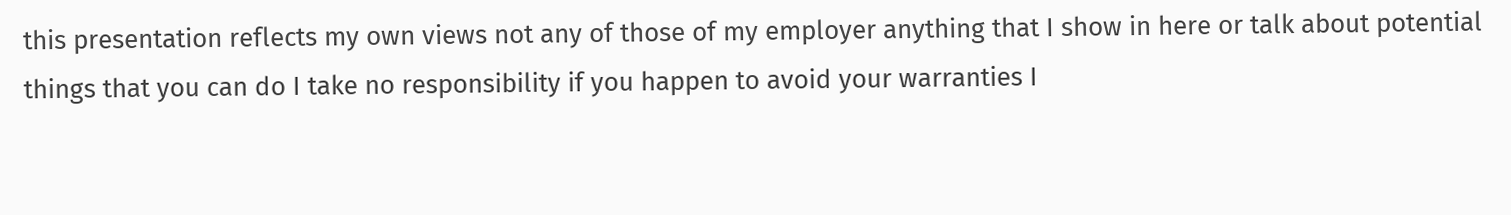this presentation reflects my own views not any of those of my employer anything that I show in here or talk about potential things that you can do I take no responsibility if you happen to avoid your warranties I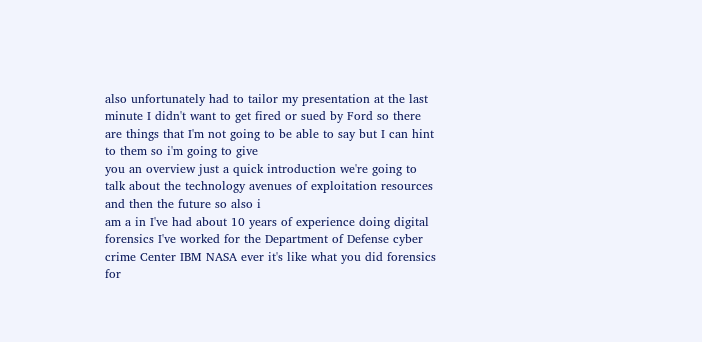also unfortunately had to tailor my presentation at the last minute I didn't want to get fired or sued by Ford so there are things that I'm not going to be able to say but I can hint to them so i'm going to give
you an overview just a quick introduction we're going to talk about the technology avenues of exploitation resources and then the future so also i
am a in I've had about 10 years of experience doing digital forensics I've worked for the Department of Defense cyber crime Center IBM NASA ever it's like what you did forensics for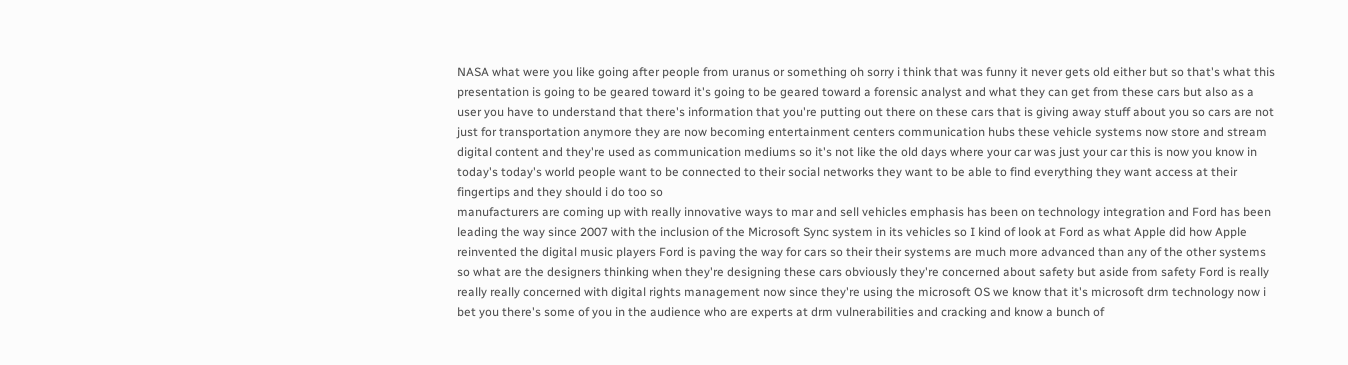NASA what were you like going after people from uranus or something oh sorry i think that was funny it never gets old either but so that's what this presentation is going to be geared toward it's going to be geared toward a forensic analyst and what they can get from these cars but also as a user you have to understand that there's information that you're putting out there on these cars that is giving away stuff about you so cars are not just for transportation anymore they are now becoming entertainment centers communication hubs these vehicle systems now store and stream digital content and they're used as communication mediums so it's not like the old days where your car was just your car this is now you know in today's today's world people want to be connected to their social networks they want to be able to find everything they want access at their fingertips and they should i do too so
manufacturers are coming up with really innovative ways to mar and sell vehicles emphasis has been on technology integration and Ford has been leading the way since 2007 with the inclusion of the Microsoft Sync system in its vehicles so I kind of look at Ford as what Apple did how Apple reinvented the digital music players Ford is paving the way for cars so their their systems are much more advanced than any of the other systems so what are the designers thinking when they're designing these cars obviously they're concerned about safety but aside from safety Ford is really really really concerned with digital rights management now since they're using the microsoft OS we know that it's microsoft drm technology now i bet you there's some of you in the audience who are experts at drm vulnerabilities and cracking and know a bunch of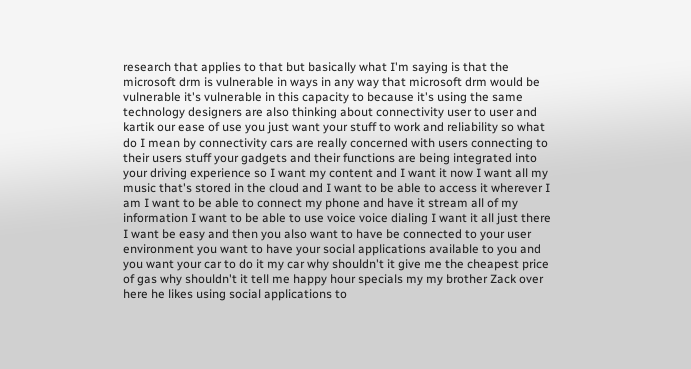research that applies to that but basically what I'm saying is that the microsoft drm is vulnerable in ways in any way that microsoft drm would be vulnerable it's vulnerable in this capacity to because it's using the same technology designers are also thinking about connectivity user to user and kartik our ease of use you just want your stuff to work and reliability so what do I mean by connectivity cars are really concerned with users connecting to their users stuff your gadgets and their functions are being integrated into your driving experience so I want my content and I want it now I want all my music that's stored in the cloud and I want to be able to access it wherever I am I want to be able to connect my phone and have it stream all of my information I want to be able to use voice voice dialing I want it all just there I want be easy and then you also want to have be connected to your user environment you want to have your social applications available to you and you want your car to do it my car why shouldn't it give me the cheapest price of gas why shouldn't it tell me happy hour specials my my brother Zack over here he likes using social applications to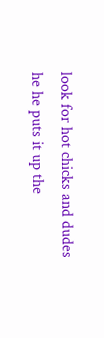look for hot chicks and dudes he he puts it up the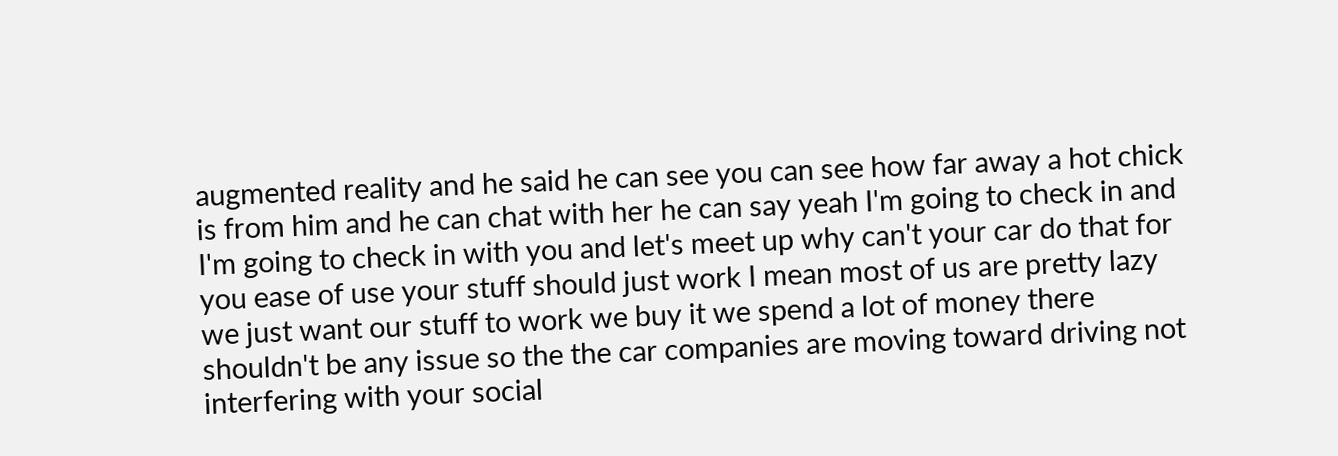augmented reality and he said he can see you can see how far away a hot chick is from him and he can chat with her he can say yeah I'm going to check in and I'm going to check in with you and let's meet up why can't your car do that for you ease of use your stuff should just work I mean most of us are pretty lazy we just want our stuff to work we buy it we spend a lot of money there shouldn't be any issue so the the car companies are moving toward driving not interfering with your social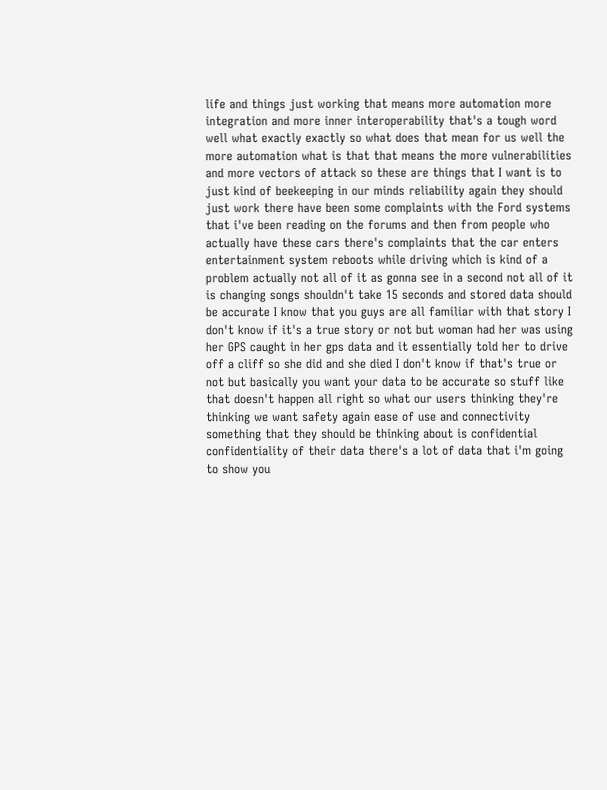life and things just working that means more automation more integration and more inner interoperability that's a tough word well what exactly exactly so what does that mean for us well the more automation what is that that means the more vulnerabilities and more vectors of attack so these are things that I want is to just kind of beekeeping in our minds reliability again they should just work there have been some complaints with the Ford systems that i've been reading on the forums and then from people who actually have these cars there's complaints that the car enters entertainment system reboots while driving which is kind of a problem actually not all of it as gonna see in a second not all of it is changing songs shouldn't take 15 seconds and stored data should be accurate I know that you guys are all familiar with that story I don't know if it's a true story or not but woman had her was using her GPS caught in her gps data and it essentially told her to drive off a cliff so she did and she died I don't know if that's true or not but basically you want your data to be accurate so stuff like that doesn't happen all right so what our users thinking they're thinking we want safety again ease of use and connectivity something that they should be thinking about is confidential confidentiality of their data there's a lot of data that i'm going to show you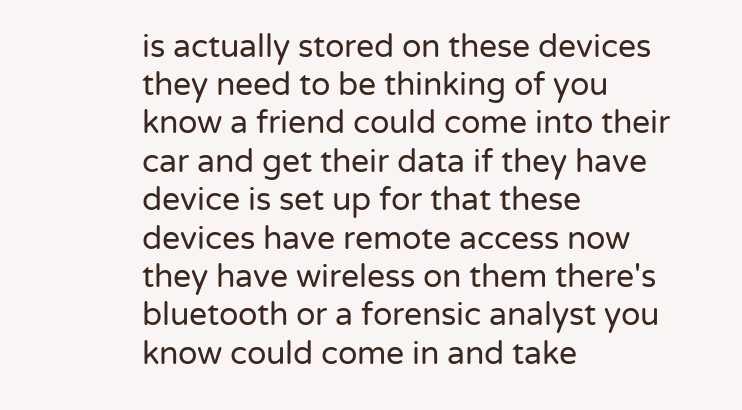is actually stored on these devices they need to be thinking of you know a friend could come into their car and get their data if they have device is set up for that these devices have remote access now they have wireless on them there's bluetooth or a forensic analyst you know could come in and take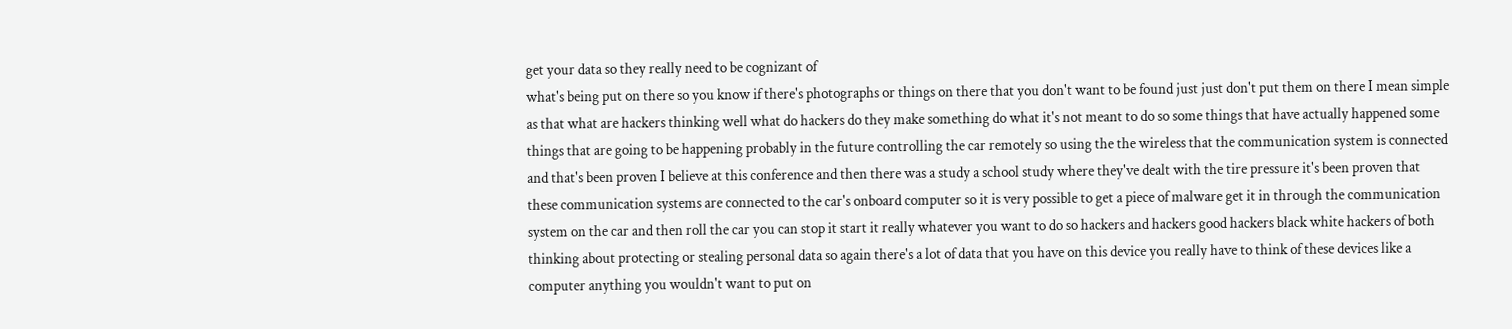get your data so they really need to be cognizant of
what's being put on there so you know if there's photographs or things on there that you don't want to be found just just don't put them on there I mean simple as that what are hackers thinking well what do hackers do they make something do what it's not meant to do so some things that have actually happened some things that are going to be happening probably in the future controlling the car remotely so using the the wireless that the communication system is connected and that's been proven I believe at this conference and then there was a study a school study where they've dealt with the tire pressure it's been proven that these communication systems are connected to the car's onboard computer so it is very possible to get a piece of malware get it in through the communication system on the car and then roll the car you can stop it start it really whatever you want to do so hackers and hackers good hackers black white hackers of both thinking about protecting or stealing personal data so again there's a lot of data that you have on this device you really have to think of these devices like a computer anything you wouldn't want to put on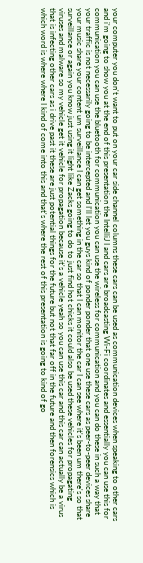your computer you don't want to put on your car side channel columns these cars can be used as communication devices when speaking to other cars and i'm going to show you at the end of this presentation the IntelliJ I and cars are broadcasting Wi-Fi coordinates and essentially you can use this for communication you can use the bluetooth for communication you can use the wireless for communication and you can do these in such a way that your traffic is not necessarily going to be intercepted and I'll let you guys kind of ponder ponder that one use these cars as peer-to-peer devices share your music share your content um surveillance I can get something in the car so that I can monitor the car I can see where it's been um there's so that surveillance or again you know just using it light like Zacks going to do to just find hot chicks it could also be used these vehicles for propagating viruses and malware so my vehicle get it vehicle for propagation because it's a vehicle yeah so you can use this car and this car can actually be a virus that is infecting other cars as i drive past it these are just potential things for the future but not that far off in the future and then forensics which is which word is where where I kind of come into this and that's where the rest of this presentation is going to kind of go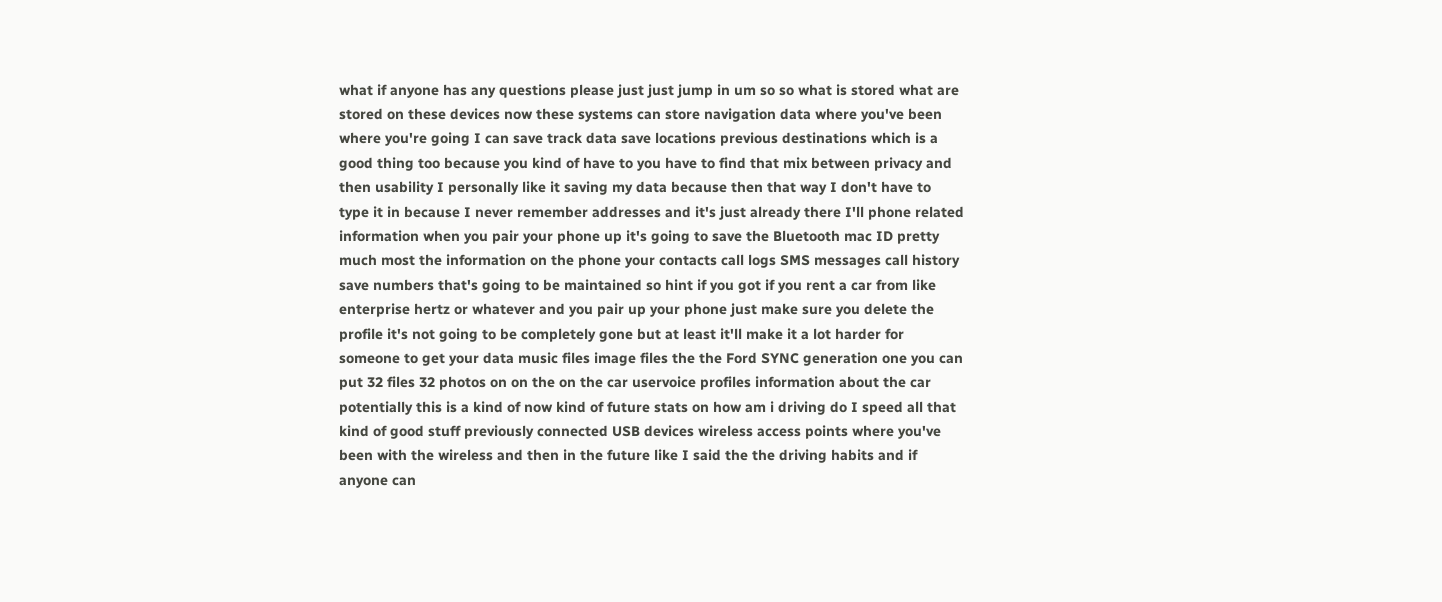what if anyone has any questions please just just jump in um so so what is stored what are stored on these devices now these systems can store navigation data where you've been where you're going I can save track data save locations previous destinations which is a good thing too because you kind of have to you have to find that mix between privacy and then usability I personally like it saving my data because then that way I don't have to type it in because I never remember addresses and it's just already there I'll phone related information when you pair your phone up it's going to save the Bluetooth mac ID pretty much most the information on the phone your contacts call logs SMS messages call history save numbers that's going to be maintained so hint if you got if you rent a car from like enterprise hertz or whatever and you pair up your phone just make sure you delete the profile it's not going to be completely gone but at least it'll make it a lot harder for someone to get your data music files image files the the Ford SYNC generation one you can put 32 files 32 photos on on the on the car uservoice profiles information about the car potentially this is a kind of now kind of future stats on how am i driving do I speed all that kind of good stuff previously connected USB devices wireless access points where you've been with the wireless and then in the future like I said the the driving habits and if anyone can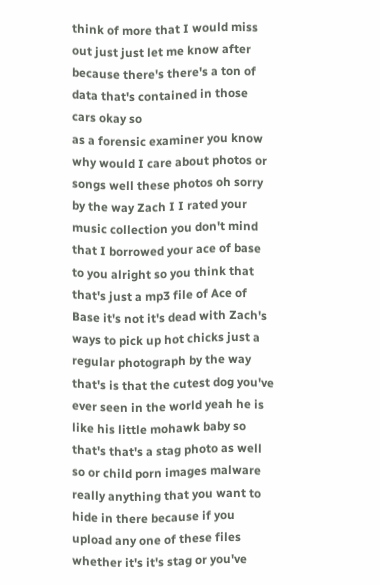think of more that I would miss out just just let me know after because there's there's a ton of data that's contained in those cars okay so
as a forensic examiner you know why would I care about photos or songs well these photos oh sorry by the way Zach I I rated your music collection you don't mind that I borrowed your ace of base to you alright so you think that that's just a mp3 file of Ace of Base it's not it's dead with Zach's ways to pick up hot chicks just a regular photograph by the way that's is that the cutest dog you've ever seen in the world yeah he is like his little mohawk baby so that's that's a stag photo as well so or child porn images malware really anything that you want to hide in there because if you upload any one of these files whether it's it's stag or you've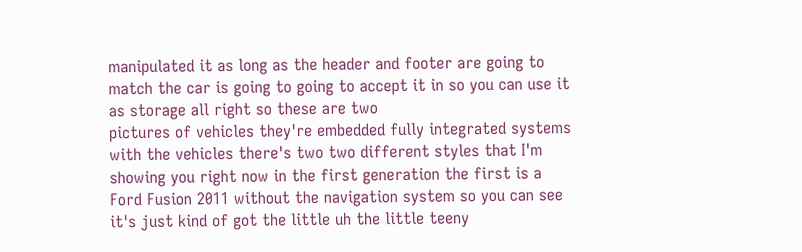manipulated it as long as the header and footer are going to match the car is going to going to accept it in so you can use it as storage all right so these are two
pictures of vehicles they're embedded fully integrated systems with the vehicles there's two two different styles that I'm showing you right now in the first generation the first is a Ford Fusion 2011 without the navigation system so you can see it's just kind of got the little uh the little teeny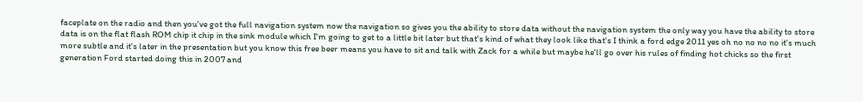faceplate on the radio and then you've got the full navigation system now the navigation so gives you the ability to store data without the navigation system the only way you have the ability to store data is on the flat flash ROM chip it chip in the sink module which I'm going to get to a little bit later but that's kind of what they look like that's I think a ford edge 2011 yes oh no no no no it's much more subtle and it's later in the presentation but you know this free beer means you have to sit and talk with Zack for a while but maybe he'll go over his rules of finding hot chicks so the first
generation Ford started doing this in 2007 and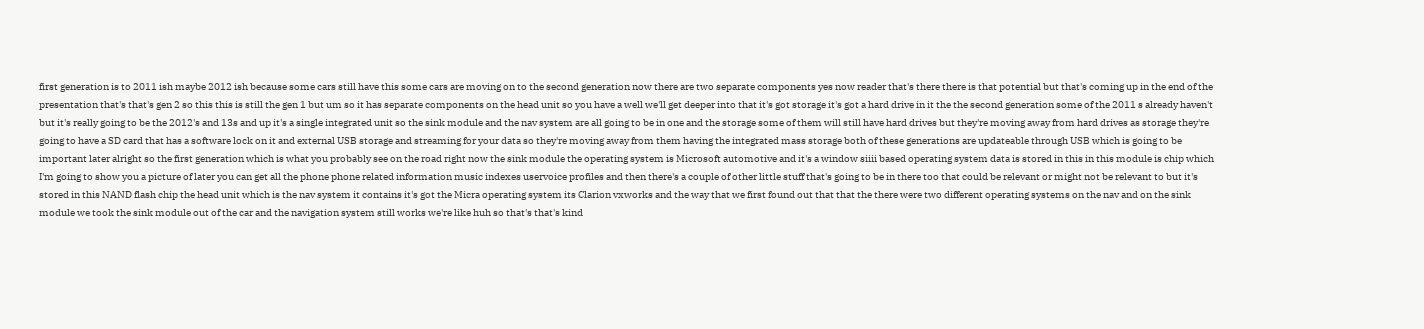first generation is to 2011 ish maybe 2012 ish because some cars still have this some cars are moving on to the second generation now there are two separate components yes now reader that's there there is that potential but that's coming up in the end of the presentation that's that's gen 2 so this this is still the gen 1 but um so it has separate components on the head unit so you have a well we'll get deeper into that it's got storage it's got a hard drive in it the the second generation some of the 2011 s already haven't but it's really going to be the 2012's and 13s and up it's a single integrated unit so the sink module and the nav system are all going to be in one and the storage some of them will still have hard drives but they're moving away from hard drives as storage they're going to have a SD card that has a software lock on it and external USB storage and streaming for your data so they're moving away from them having the integrated mass storage both of these generations are updateable through USB which is going to be important later alright so the first generation which is what you probably see on the road right now the sink module the operating system is Microsoft automotive and it's a window siiii based operating system data is stored in this in this module is chip which I'm going to show you a picture of later you can get all the phone phone related information music indexes uservoice profiles and then there's a couple of other little stuff that's going to be in there too that could be relevant or might not be relevant to but it's stored in this NAND flash chip the head unit which is the nav system it contains it's got the Micra operating system its Clarion vxworks and the way that we first found out that that the there were two different operating systems on the nav and on the sink module we took the sink module out of the car and the navigation system still works we're like huh so that's that's kind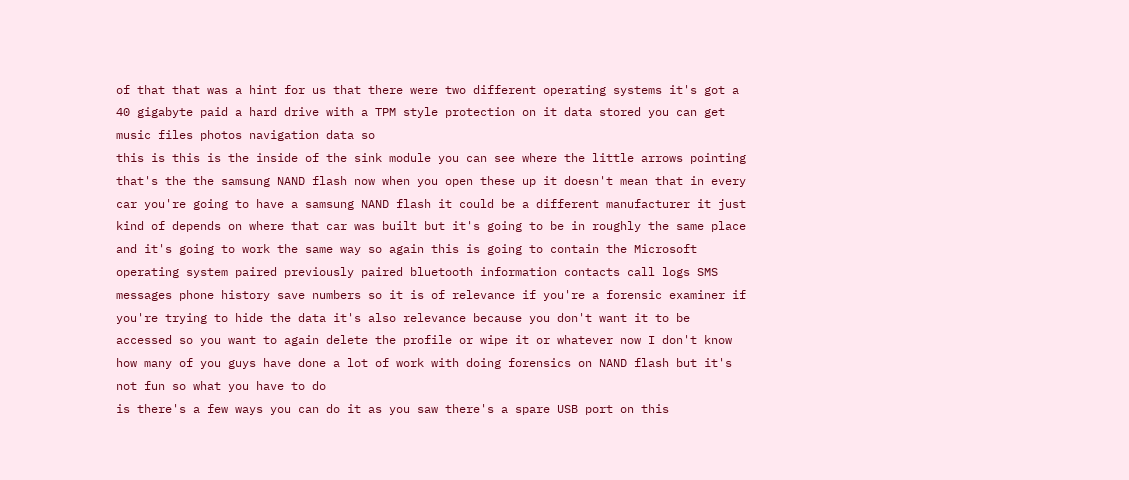of that that was a hint for us that there were two different operating systems it's got a 40 gigabyte paid a hard drive with a TPM style protection on it data stored you can get music files photos navigation data so
this is this is the inside of the sink module you can see where the little arrows pointing that's the the samsung NAND flash now when you open these up it doesn't mean that in every car you're going to have a samsung NAND flash it could be a different manufacturer it just kind of depends on where that car was built but it's going to be in roughly the same place and it's going to work the same way so again this is going to contain the Microsoft operating system paired previously paired bluetooth information contacts call logs SMS messages phone history save numbers so it is of relevance if you're a forensic examiner if you're trying to hide the data it's also relevance because you don't want it to be accessed so you want to again delete the profile or wipe it or whatever now I don't know how many of you guys have done a lot of work with doing forensics on NAND flash but it's not fun so what you have to do
is there's a few ways you can do it as you saw there's a spare USB port on this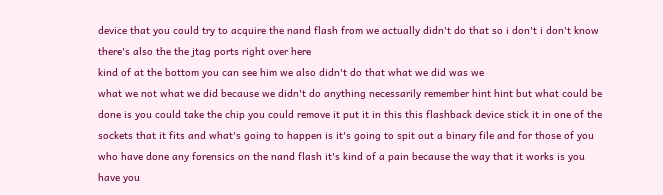device that you could try to acquire the nand flash from we actually didn't do that so i don't i don't know there's also the the jtag ports right over here
kind of at the bottom you can see him we also didn't do that what we did was we
what we not what we did because we didn't do anything necessarily remember hint hint but what could be done is you could take the chip you could remove it put it in this this flashback device stick it in one of the sockets that it fits and what's going to happen is it's going to spit out a binary file and for those of you who have done any forensics on the nand flash it's kind of a pain because the way that it works is you have you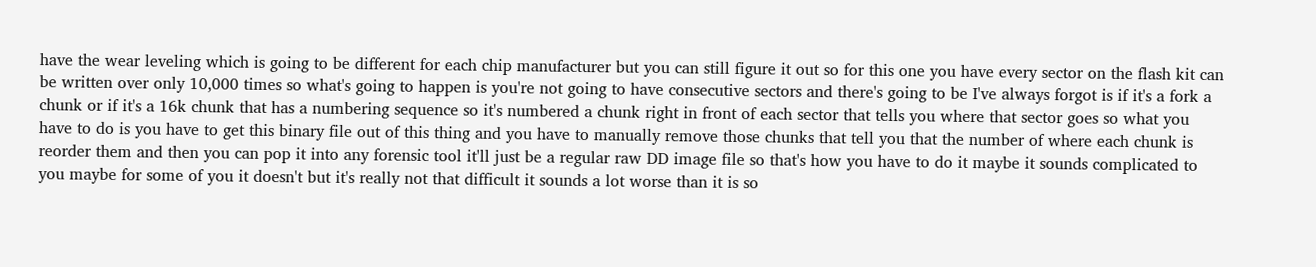have the wear leveling which is going to be different for each chip manufacturer but you can still figure it out so for this one you have every sector on the flash kit can be written over only 10,000 times so what's going to happen is you're not going to have consecutive sectors and there's going to be I've always forgot is if it's a fork a chunk or if it's a 16k chunk that has a numbering sequence so it's numbered a chunk right in front of each sector that tells you where that sector goes so what you have to do is you have to get this binary file out of this thing and you have to manually remove those chunks that tell you that the number of where each chunk is reorder them and then you can pop it into any forensic tool it'll just be a regular raw DD image file so that's how you have to do it maybe it sounds complicated to you maybe for some of you it doesn't but it's really not that difficult it sounds a lot worse than it is so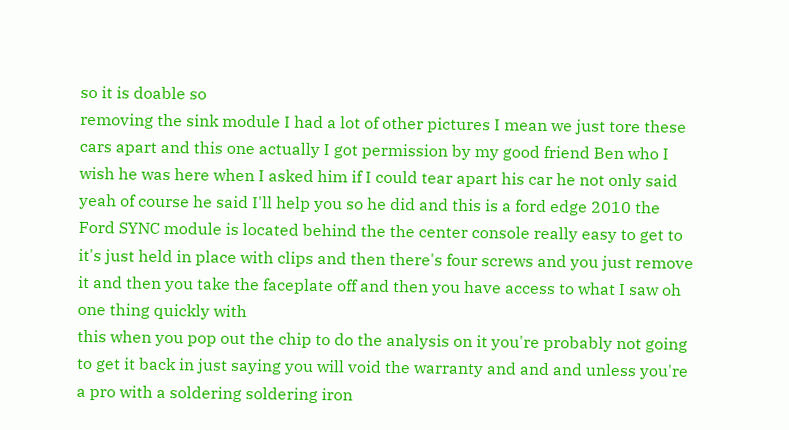so it is doable so
removing the sink module I had a lot of other pictures I mean we just tore these cars apart and this one actually I got permission by my good friend Ben who I wish he was here when I asked him if I could tear apart his car he not only said yeah of course he said I'll help you so he did and this is a ford edge 2010 the Ford SYNC module is located behind the the center console really easy to get to it's just held in place with clips and then there's four screws and you just remove it and then you take the faceplate off and then you have access to what I saw oh one thing quickly with
this when you pop out the chip to do the analysis on it you're probably not going to get it back in just saying you will void the warranty and and and unless you're a pro with a soldering soldering iron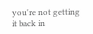you're not getting it back in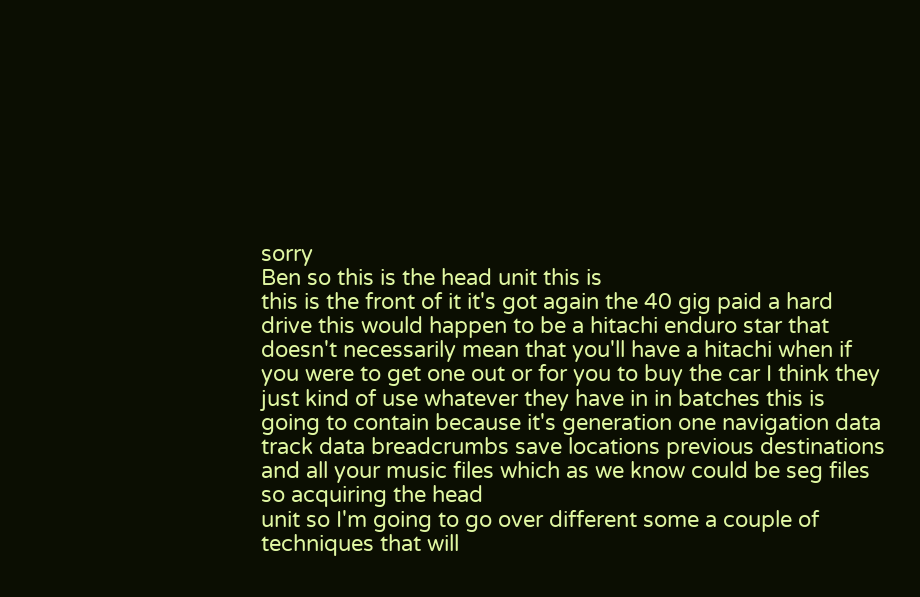sorry
Ben so this is the head unit this is
this is the front of it it's got again the 40 gig paid a hard drive this would happen to be a hitachi enduro star that doesn't necessarily mean that you'll have a hitachi when if you were to get one out or for you to buy the car I think they just kind of use whatever they have in in batches this is going to contain because it's generation one navigation data track data breadcrumbs save locations previous destinations and all your music files which as we know could be seg files so acquiring the head
unit so I'm going to go over different some a couple of techniques that will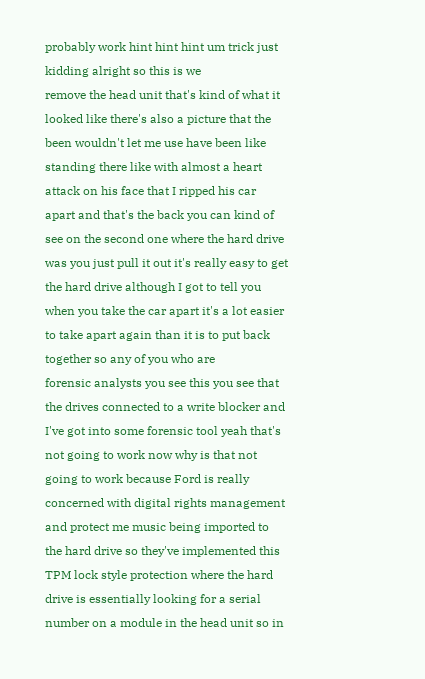probably work hint hint hint um trick just kidding alright so this is we
remove the head unit that's kind of what it looked like there's also a picture that the been wouldn't let me use have been like standing there like with almost a heart attack on his face that I ripped his car apart and that's the back you can kind of see on the second one where the hard drive was you just pull it out it's really easy to get the hard drive although I got to tell you when you take the car apart it's a lot easier to take apart again than it is to put back together so any of you who are
forensic analysts you see this you see that the drives connected to a write blocker and I've got into some forensic tool yeah that's not going to work now why is that not going to work because Ford is really concerned with digital rights management and protect me music being imported to the hard drive so they've implemented this TPM lock style protection where the hard drive is essentially looking for a serial number on a module in the head unit so in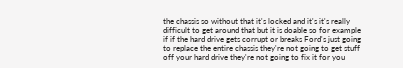the chassis so without that it's locked and it's it's really difficult to get around that but it is doable so for example if if the hard drive gets corrupt or breaks Ford's just going to replace the entire chassis they're not going to get stuff off your hard drive they're not going to fix it for you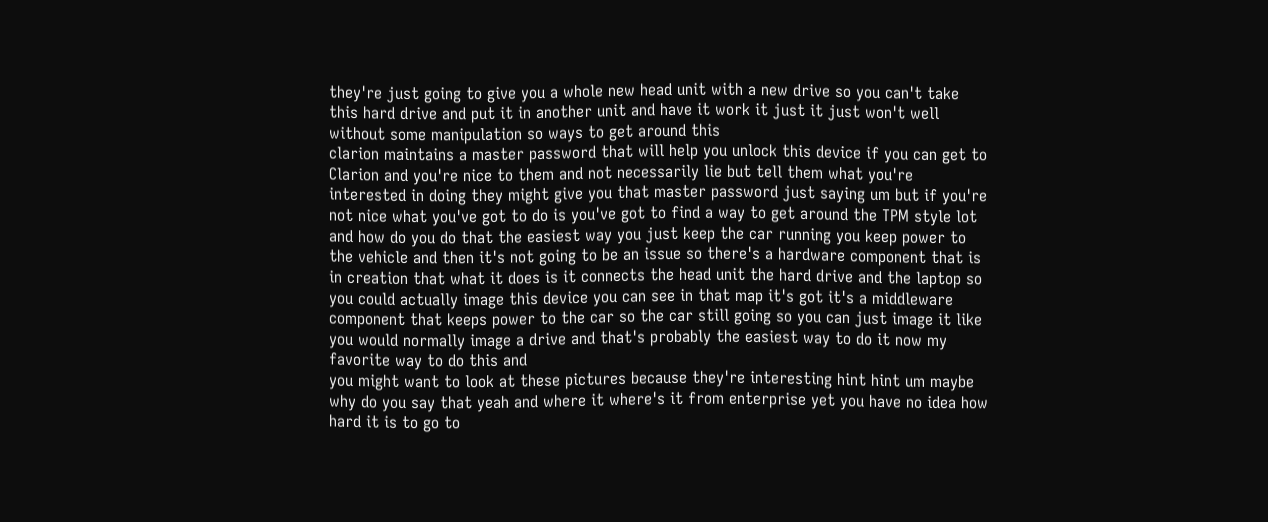they're just going to give you a whole new head unit with a new drive so you can't take this hard drive and put it in another unit and have it work it just it just won't well without some manipulation so ways to get around this
clarion maintains a master password that will help you unlock this device if you can get to Clarion and you're nice to them and not necessarily lie but tell them what you're interested in doing they might give you that master password just saying um but if you're not nice what you've got to do is you've got to find a way to get around the TPM style lot and how do you do that the easiest way you just keep the car running you keep power to the vehicle and then it's not going to be an issue so there's a hardware component that is in creation that what it does is it connects the head unit the hard drive and the laptop so you could actually image this device you can see in that map it's got it's a middleware component that keeps power to the car so the car still going so you can just image it like you would normally image a drive and that's probably the easiest way to do it now my favorite way to do this and
you might want to look at these pictures because they're interesting hint hint um maybe why do you say that yeah and where it where's it from enterprise yet you have no idea how hard it is to go to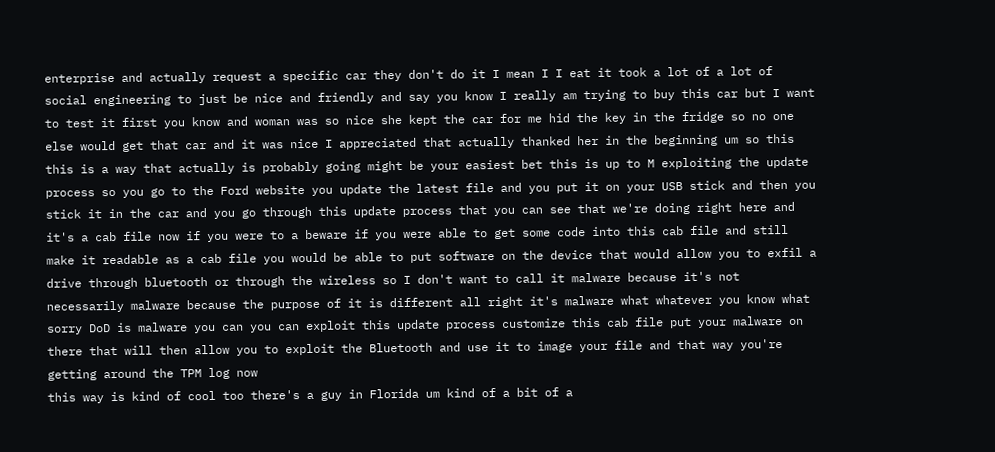enterprise and actually request a specific car they don't do it I mean I I eat it took a lot of a lot of social engineering to just be nice and friendly and say you know I really am trying to buy this car but I want to test it first you know and woman was so nice she kept the car for me hid the key in the fridge so no one else would get that car and it was nice I appreciated that actually thanked her in the beginning um so this this is a way that actually is probably going might be your easiest bet this is up to M exploiting the update process so you go to the Ford website you update the latest file and you put it on your USB stick and then you stick it in the car and you go through this update process that you can see that we're doing right here and it's a cab file now if you were to a beware if you were able to get some code into this cab file and still make it readable as a cab file you would be able to put software on the device that would allow you to exfil a drive through bluetooth or through the wireless so I don't want to call it malware because it's not necessarily malware because the purpose of it is different all right it's malware what whatever you know what sorry DoD is malware you can you can exploit this update process customize this cab file put your malware on there that will then allow you to exploit the Bluetooth and use it to image your file and that way you're getting around the TPM log now
this way is kind of cool too there's a guy in Florida um kind of a bit of a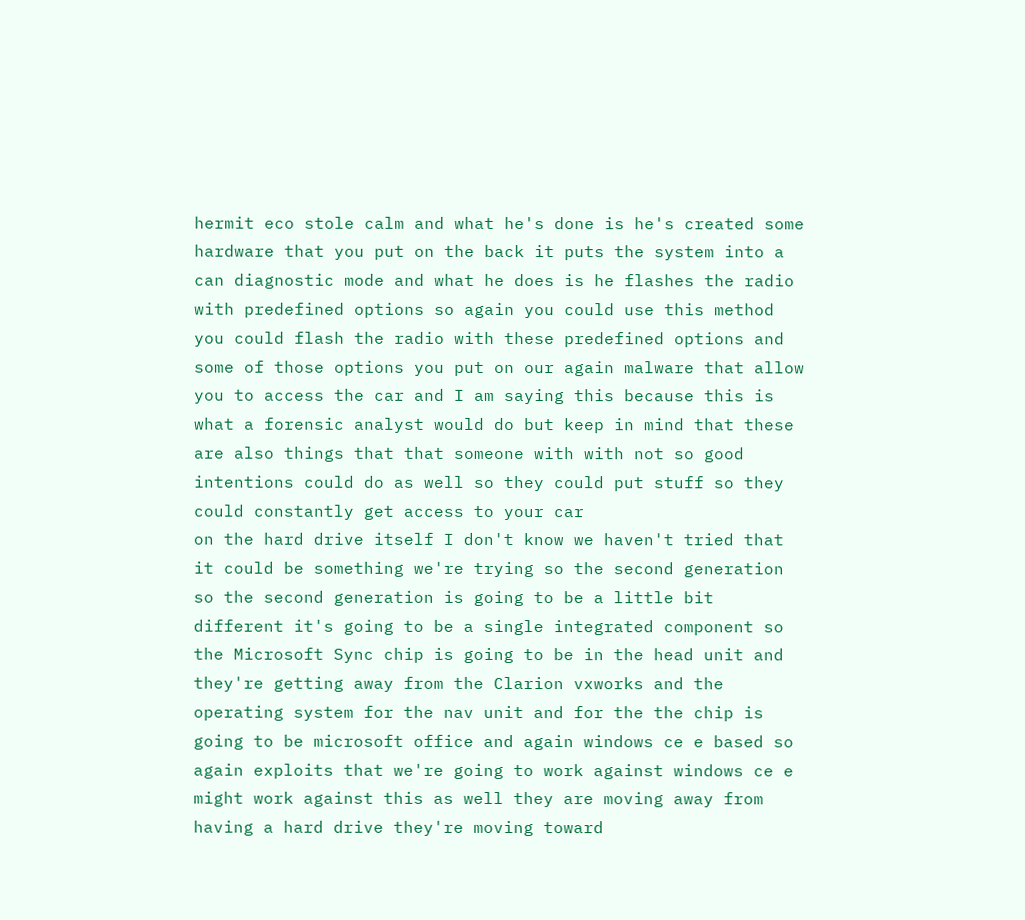hermit eco stole calm and what he's done is he's created some hardware that you put on the back it puts the system into a can diagnostic mode and what he does is he flashes the radio with predefined options so again you could use this method you could flash the radio with these predefined options and some of those options you put on our again malware that allow you to access the car and I am saying this because this is what a forensic analyst would do but keep in mind that these are also things that that someone with with not so good intentions could do as well so they could put stuff so they could constantly get access to your car
on the hard drive itself I don't know we haven't tried that it could be something we're trying so the second generation so the second generation is going to be a little bit different it's going to be a single integrated component so the Microsoft Sync chip is going to be in the head unit and they're getting away from the Clarion vxworks and the operating system for the nav unit and for the the chip is going to be microsoft office and again windows ce e based so again exploits that we're going to work against windows ce e might work against this as well they are moving away from having a hard drive they're moving toward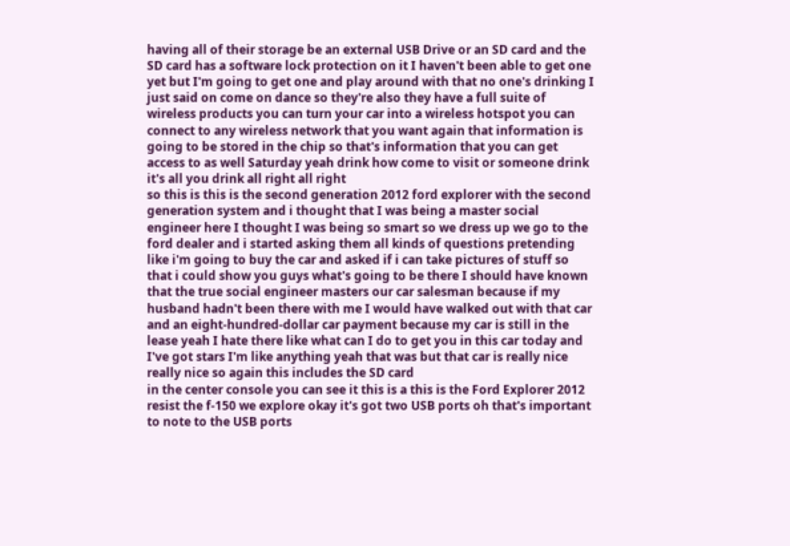having all of their storage be an external USB Drive or an SD card and the SD card has a software lock protection on it I haven't been able to get one yet but I'm going to get one and play around with that no one's drinking I just said on come on dance so they're also they have a full suite of wireless products you can turn your car into a wireless hotspot you can connect to any wireless network that you want again that information is going to be stored in the chip so that's information that you can get access to as well Saturday yeah drink how come to visit or someone drink it's all you drink all right all right
so this is this is the second generation 2012 ford explorer with the second generation system and i thought that I was being a master social engineer here I thought I was being so smart so we dress up we go to the ford dealer and i started asking them all kinds of questions pretending like i'm going to buy the car and asked if i can take pictures of stuff so that i could show you guys what's going to be there I should have known that the true social engineer masters our car salesman because if my husband hadn't been there with me I would have walked out with that car and an eight-hundred-dollar car payment because my car is still in the lease yeah I hate there like what can I do to get you in this car today and I've got stars I'm like anything yeah that was but that car is really nice really nice so again this includes the SD card
in the center console you can see it this is a this is the Ford Explorer 2012 resist the f-150 we explore okay it's got two USB ports oh that's important to note to the USB ports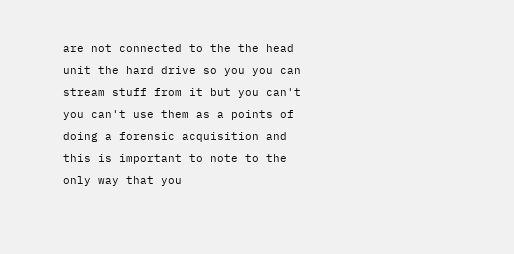are not connected to the the head unit the hard drive so you you can stream stuff from it but you can't you can't use them as a points of doing a forensic acquisition and this is important to note to the only way that you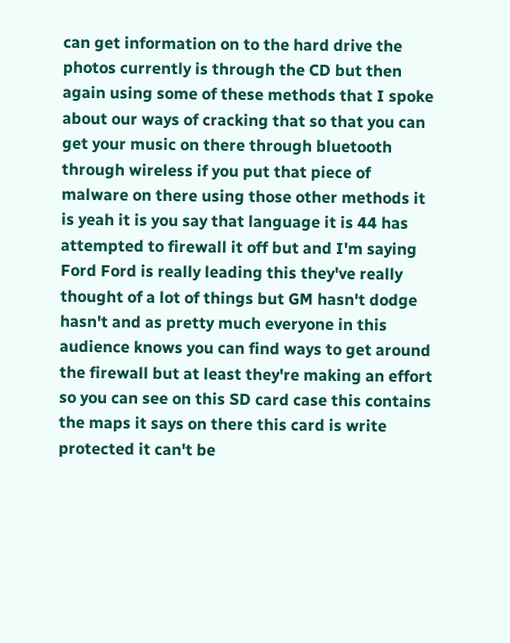can get information on to the hard drive the photos currently is through the CD but then again using some of these methods that I spoke about our ways of cracking that so that you can get your music on there through bluetooth through wireless if you put that piece of malware on there using those other methods it is yeah it is you say that language it is 44 has attempted to firewall it off but and I'm saying Ford Ford is really leading this they've really thought of a lot of things but GM hasn't dodge hasn't and as pretty much everyone in this audience knows you can find ways to get around the firewall but at least they're making an effort so you can see on this SD card case this contains the maps it says on there this card is write protected it can't be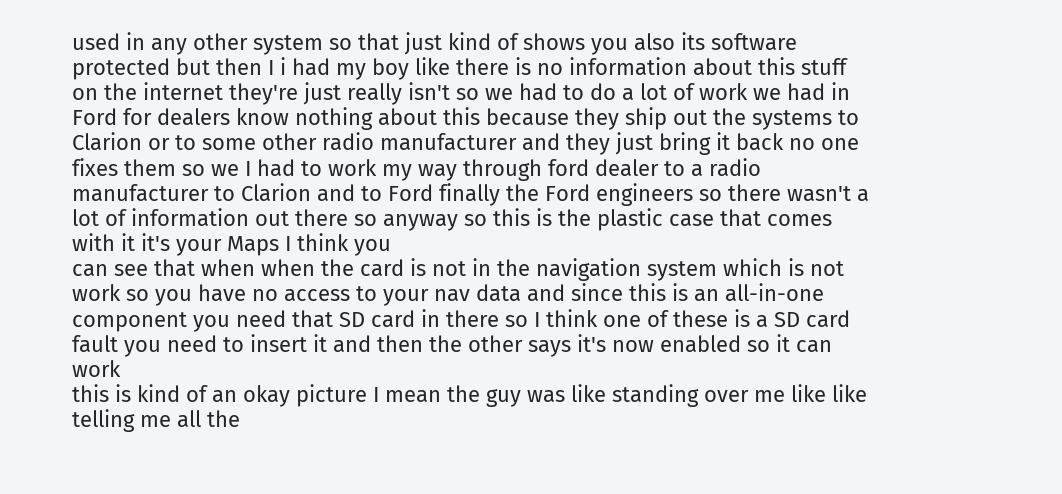used in any other system so that just kind of shows you also its software protected but then I i had my boy like there is no information about this stuff on the internet they're just really isn't so we had to do a lot of work we had in Ford for dealers know nothing about this because they ship out the systems to Clarion or to some other radio manufacturer and they just bring it back no one fixes them so we I had to work my way through ford dealer to a radio manufacturer to Clarion and to Ford finally the Ford engineers so there wasn't a lot of information out there so anyway so this is the plastic case that comes with it it's your Maps I think you
can see that when when the card is not in the navigation system which is not work so you have no access to your nav data and since this is an all-in-one component you need that SD card in there so I think one of these is a SD card fault you need to insert it and then the other says it's now enabled so it can work
this is kind of an okay picture I mean the guy was like standing over me like like telling me all the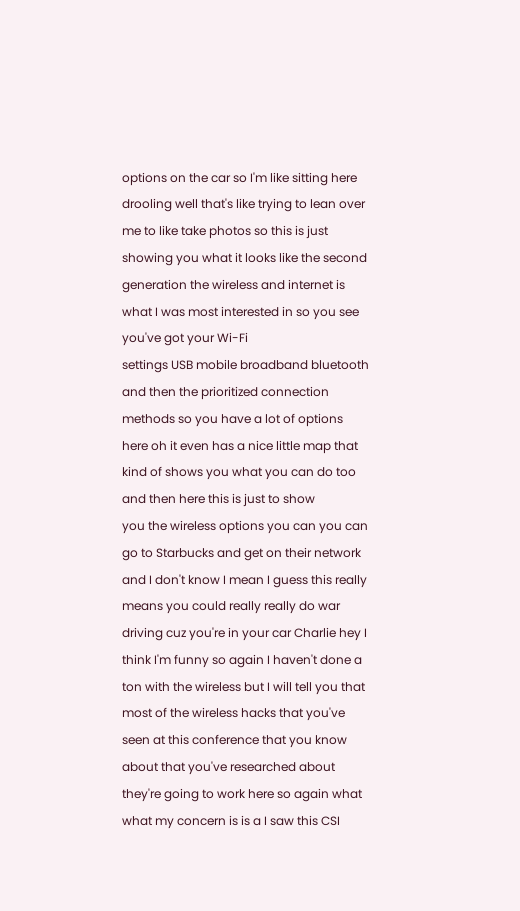options on the car so I'm like sitting here drooling well that's like trying to lean over me to like take photos so this is just showing you what it looks like the second generation the wireless and internet is what I was most interested in so you see you've got your Wi-Fi
settings USB mobile broadband bluetooth and then the prioritized connection methods so you have a lot of options here oh it even has a nice little map that kind of shows you what you can do too and then here this is just to show
you the wireless options you can you can go to Starbucks and get on their network and I don't know I mean I guess this really means you could really really do war driving cuz you're in your car Charlie hey I think I'm funny so again I haven't done a ton with the wireless but I will tell you that most of the wireless hacks that you've seen at this conference that you know about that you've researched about they're going to work here so again what what my concern is is a I saw this CSI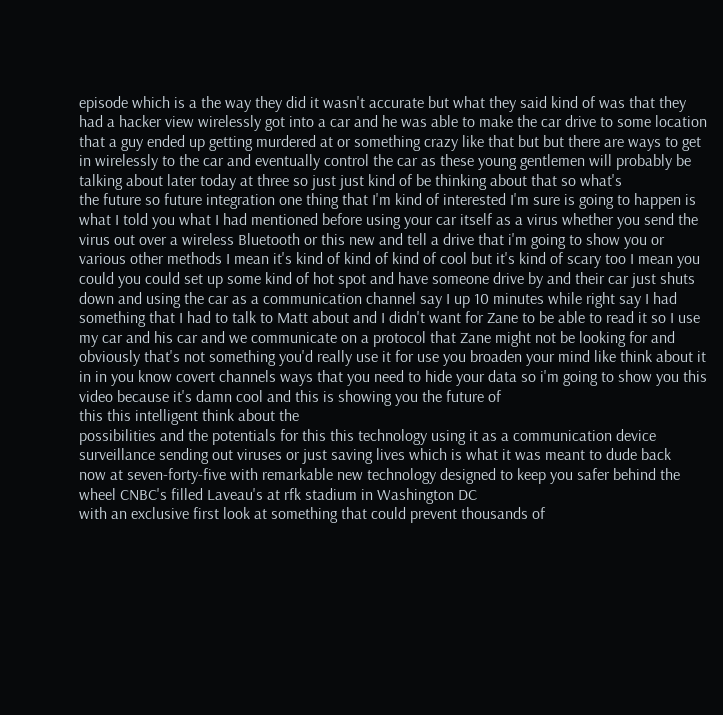episode which is a the way they did it wasn't accurate but what they said kind of was that they had a hacker view wirelessly got into a car and he was able to make the car drive to some location that a guy ended up getting murdered at or something crazy like that but but there are ways to get in wirelessly to the car and eventually control the car as these young gentlemen will probably be talking about later today at three so just just kind of be thinking about that so what's
the future so future integration one thing that I'm kind of interested I'm sure is going to happen is what I told you what I had mentioned before using your car itself as a virus whether you send the virus out over a wireless Bluetooth or this new and tell a drive that i'm going to show you or various other methods I mean it's kind of kind of kind of cool but it's kind of scary too I mean you could you could set up some kind of hot spot and have someone drive by and their car just shuts down and using the car as a communication channel say I up 10 minutes while right say I had something that I had to talk to Matt about and I didn't want for Zane to be able to read it so I use my car and his car and we communicate on a protocol that Zane might not be looking for and obviously that's not something you'd really use it for use you broaden your mind like think about it in in you know covert channels ways that you need to hide your data so i'm going to show you this video because it's damn cool and this is showing you the future of
this this intelligent think about the
possibilities and the potentials for this this technology using it as a communication device surveillance sending out viruses or just saving lives which is what it was meant to dude back
now at seven-forty-five with remarkable new technology designed to keep you safer behind the wheel CNBC's filled Laveau's at rfk stadium in Washington DC
with an exclusive first look at something that could prevent thousands of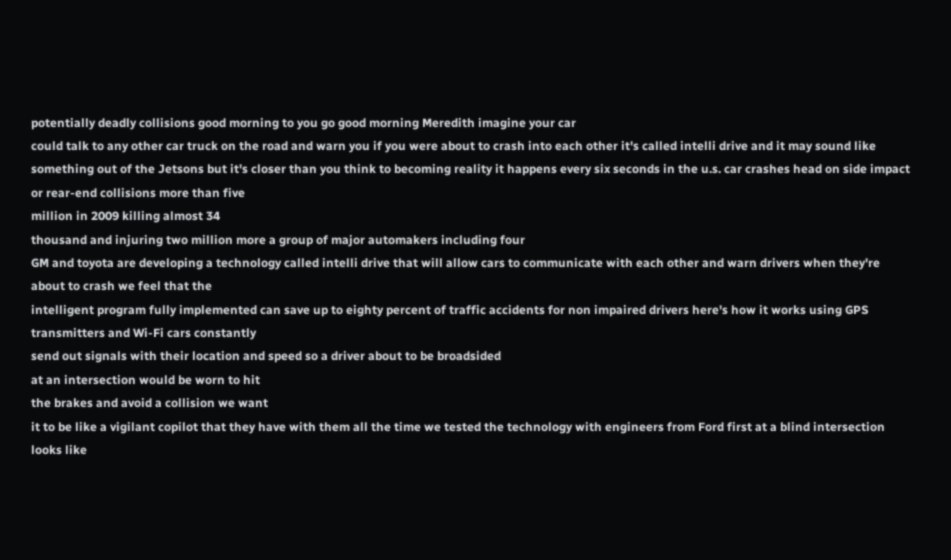potentially deadly collisions good morning to you go good morning Meredith imagine your car
could talk to any other car truck on the road and warn you if you were about to crash into each other it's called intelli drive and it may sound like something out of the Jetsons but it's closer than you think to becoming reality it happens every six seconds in the u.s. car crashes head on side impact
or rear-end collisions more than five
million in 2009 killing almost 34
thousand and injuring two million more a group of major automakers including four
GM and toyota are developing a technology called intelli drive that will allow cars to communicate with each other and warn drivers when they're
about to crash we feel that the
intelligent program fully implemented can save up to eighty percent of traffic accidents for non impaired drivers here's how it works using GPS
transmitters and Wi-Fi cars constantly
send out signals with their location and speed so a driver about to be broadsided
at an intersection would be worn to hit
the brakes and avoid a collision we want
it to be like a vigilant copilot that they have with them all the time we tested the technology with engineers from Ford first at a blind intersection
looks like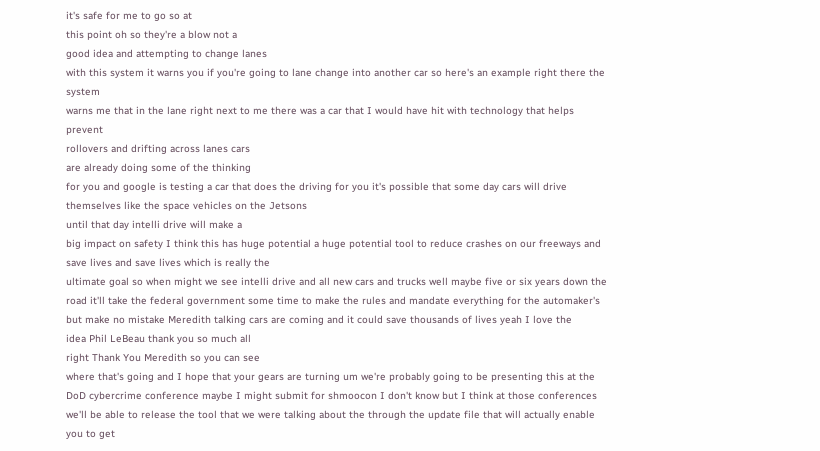it's safe for me to go so at
this point oh so they're a blow not a
good idea and attempting to change lanes
with this system it warns you if you're going to lane change into another car so here's an example right there the system
warns me that in the lane right next to me there was a car that I would have hit with technology that helps prevent
rollovers and drifting across lanes cars
are already doing some of the thinking
for you and google is testing a car that does the driving for you it's possible that some day cars will drive themselves like the space vehicles on the Jetsons
until that day intelli drive will make a
big impact on safety I think this has huge potential a huge potential tool to reduce crashes on our freeways and save lives and save lives which is really the
ultimate goal so when might we see intelli drive and all new cars and trucks well maybe five or six years down the road it'll take the federal government some time to make the rules and mandate everything for the automaker's but make no mistake Meredith talking cars are coming and it could save thousands of lives yeah I love the
idea Phil LeBeau thank you so much all
right Thank You Meredith so you can see
where that's going and I hope that your gears are turning um we're probably going to be presenting this at the DoD cybercrime conference maybe I might submit for shmoocon I don't know but I think at those conferences we'll be able to release the tool that we were talking about the through the update file that will actually enable you to get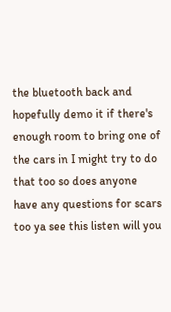the bluetooth back and hopefully demo it if there's enough room to bring one of the cars in I might try to do that too so does anyone have any questions for scars too ya see this listen will you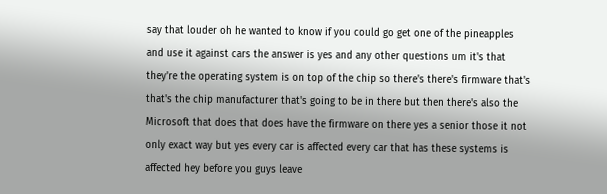say that louder oh he wanted to know if you could go get one of the pineapples and use it against cars the answer is yes and any other questions um it's that they're the operating system is on top of the chip so there's there's firmware that's that's the chip manufacturer that's going to be in there but then there's also the Microsoft that does that does have the firmware on there yes a senior those it not only exact way but yes every car is affected every car that has these systems is affected hey before you guys leave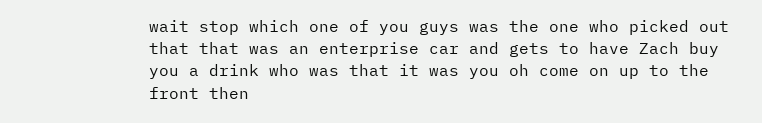wait stop which one of you guys was the one who picked out that that was an enterprise car and gets to have Zach buy you a drink who was that it was you oh come on up to the front then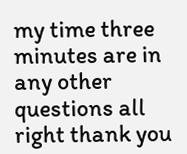my time three minutes are in any other questions all right thank you